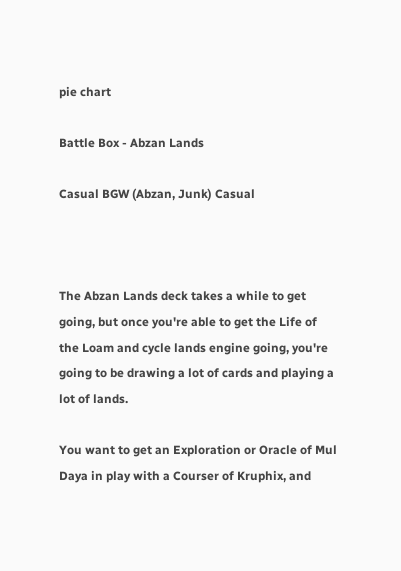pie chart

Battle Box - Abzan Lands

Casual BGW (Abzan, Junk) Casual



The Abzan Lands deck takes a while to get going, but once you're able to get the Life of the Loam and cycle lands engine going, you're going to be drawing a lot of cards and playing a lot of lands.

You want to get an Exploration or Oracle of Mul Daya in play with a Courser of Kruphix, and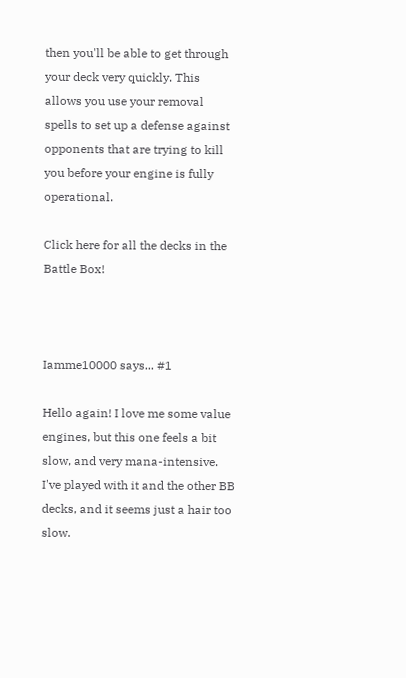then you'll be able to get through your deck very quickly. This allows you use your removal spells to set up a defense against opponents that are trying to kill you before your engine is fully operational.

Click here for all the decks in the Battle Box!



Iamme10000 says... #1

Hello again! I love me some value engines, but this one feels a bit slow, and very mana-intensive. I've played with it and the other BB decks, and it seems just a hair too slow.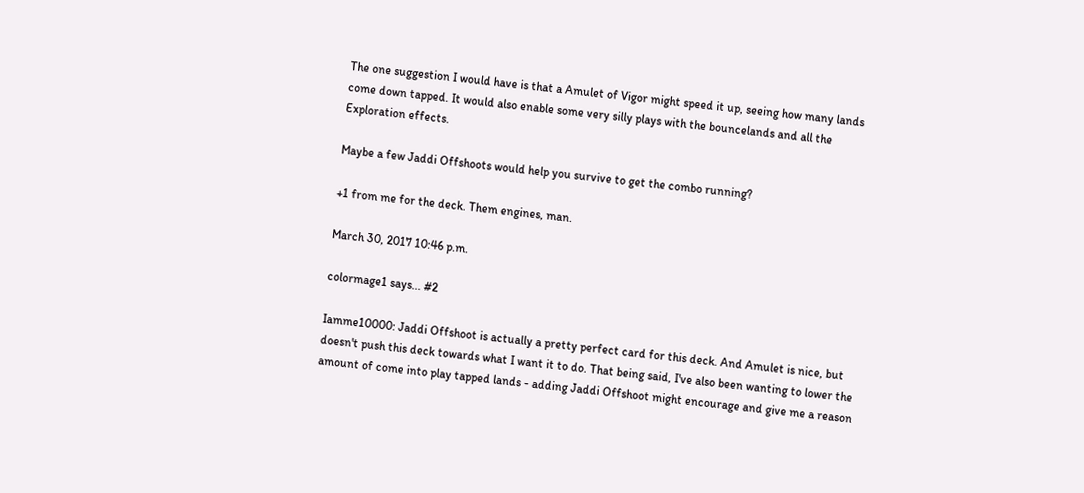The one suggestion I would have is that a Amulet of Vigor might speed it up, seeing how many lands come down tapped. It would also enable some very silly plays with the bouncelands and all the Exploration effects.

Maybe a few Jaddi Offshoots would help you survive to get the combo running?

+1 from me for the deck. Them engines, man.

March 30, 2017 10:46 p.m.

colormage1 says... #2

Iamme10000: Jaddi Offshoot is actually a pretty perfect card for this deck. And Amulet is nice, but doesn't push this deck towards what I want it to do. That being said, I've also been wanting to lower the amount of come into play tapped lands - adding Jaddi Offshoot might encourage and give me a reason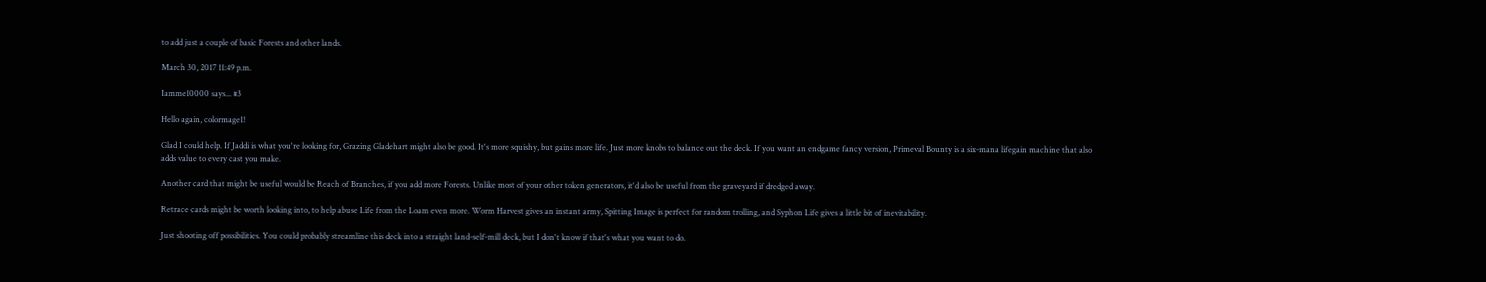to add just a couple of basic Forests and other lands.

March 30, 2017 11:49 p.m.

Iamme10000 says... #3

Hello again, colormage1!

Glad I could help. If Jaddi is what you're looking for, Grazing Gladehart might also be good. It's more squishy, but gains more life. Just more knobs to balance out the deck. If you want an endgame fancy version, Primeval Bounty is a six-mana lifegain machine that also adds value to every cast you make.

Another card that might be useful would be Reach of Branches, if you add more Forests. Unlike most of your other token generators, it'd also be useful from the graveyard if dredged away.

Retrace cards might be worth looking into, to help abuse Life from the Loam even more. Worm Harvest gives an instant army, Spitting Image is perfect for random trolling, and Syphon Life gives a little bit of inevitability.

Just shooting off possibilities. You could probably streamline this deck into a straight land-self-mill deck, but I don't know if that's what you want to do.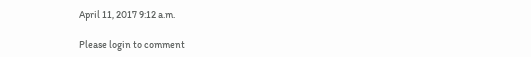April 11, 2017 9:12 a.m.

Please login to comment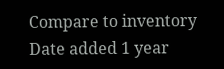Compare to inventory
Date added 1 year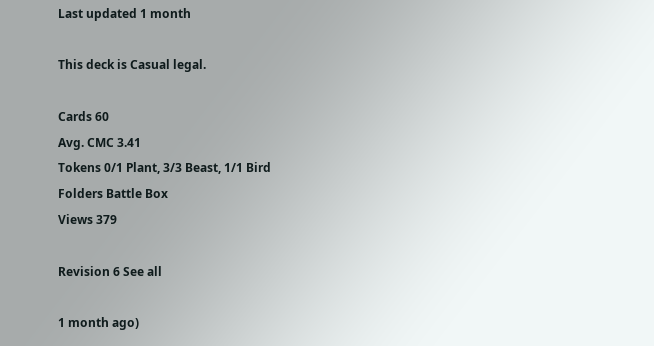Last updated 1 month

This deck is Casual legal.

Cards 60
Avg. CMC 3.41
Tokens 0/1 Plant, 3/3 Beast, 1/1 Bird
Folders Battle Box
Views 379

Revision 6 See all

1 month ago)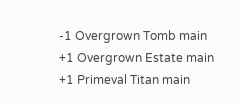-1 Overgrown Tomb main
+1 Overgrown Estate main
+1 Primeval Titan main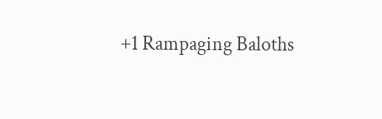+1 Rampaging Baloths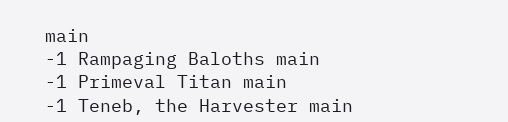main
-1 Rampaging Baloths main
-1 Primeval Titan main
-1 Teneb, the Harvester main